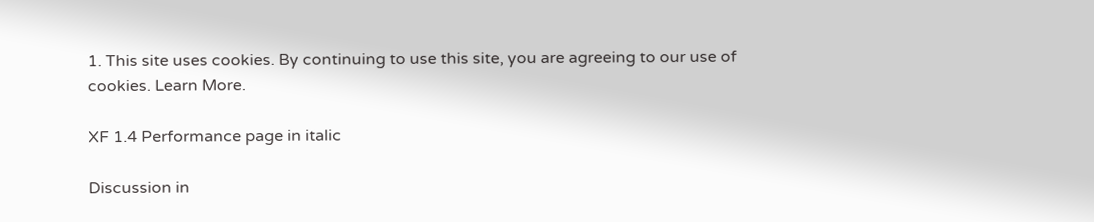1. This site uses cookies. By continuing to use this site, you are agreeing to our use of cookies. Learn More.

XF 1.4 Performance page in italic

Discussion in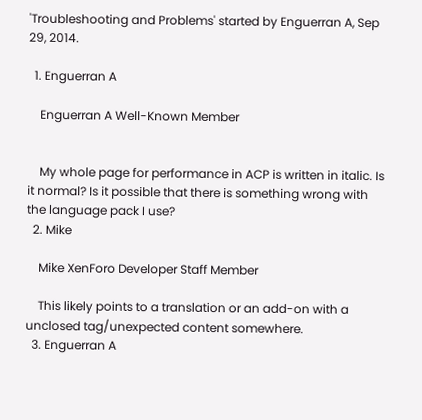'Troubleshooting and Problems' started by Enguerran A, Sep 29, 2014.

  1. Enguerran A

    Enguerran A Well-Known Member


    My whole page for performance in ACP is written in italic. Is it normal? Is it possible that there is something wrong with the language pack I use?
  2. Mike

    Mike XenForo Developer Staff Member

    This likely points to a translation or an add-on with a unclosed tag/unexpected content somewhere.
  3. Enguerran A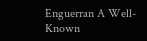Enguerran A Well-Known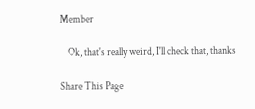Member

    Ok, that's really weird, I'll check that, thanks

Share This Page